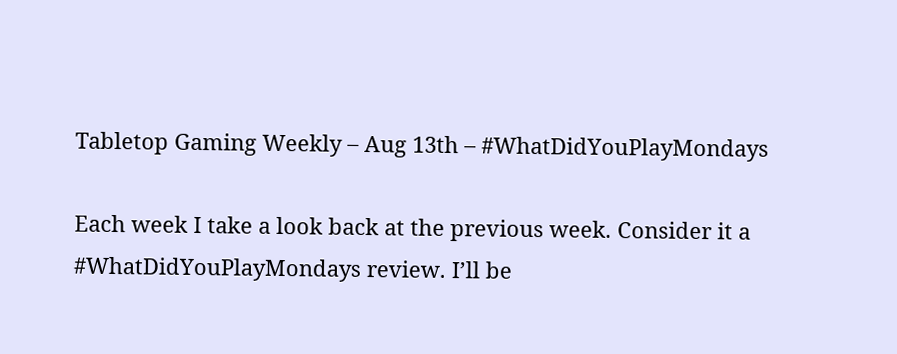Tabletop Gaming Weekly – Aug 13th – #WhatDidYouPlayMondays

Each week I take a look back at the previous week. Consider it a #WhatDidYouPlayMondays review. I’ll be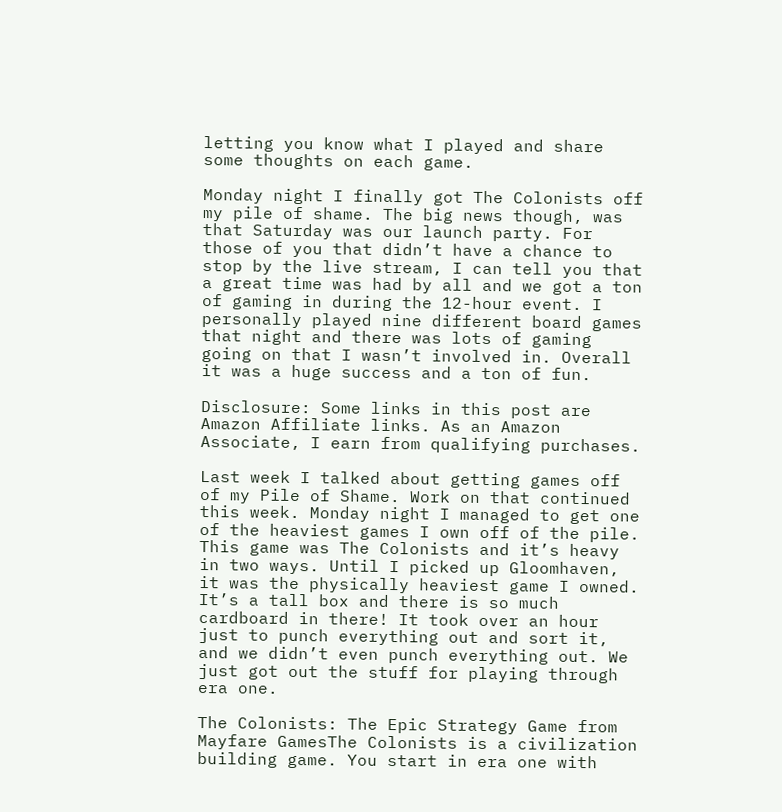letting you know what I played and share some thoughts on each game.

Monday night I finally got The Colonists off my pile of shame. The big news though, was that Saturday was our launch party. For those of you that didn’t have a chance to stop by the live stream, I can tell you that a great time was had by all and we got a ton of gaming in during the 12-hour event. I personally played nine different board games that night and there was lots of gaming going on that I wasn’t involved in. Overall it was a huge success and a ton of fun.

Disclosure: Some links in this post are Amazon Affiliate links. As an Amazon Associate, I earn from qualifying purchases.

Last week I talked about getting games off of my Pile of Shame. Work on that continued this week. Monday night I managed to get one of the heaviest games I own off of the pile. This game was The Colonists and it’s heavy in two ways. Until I picked up Gloomhaven, it was the physically heaviest game I owned. It’s a tall box and there is so much cardboard in there! It took over an hour just to punch everything out and sort it, and we didn’t even punch everything out. We just got out the stuff for playing through era one.

The Colonists: The Epic Strategy Game from Mayfare GamesThe Colonists is a civilization building game. You start in era one with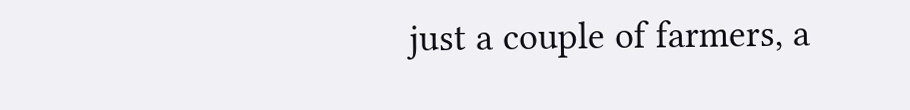just a couple of farmers, a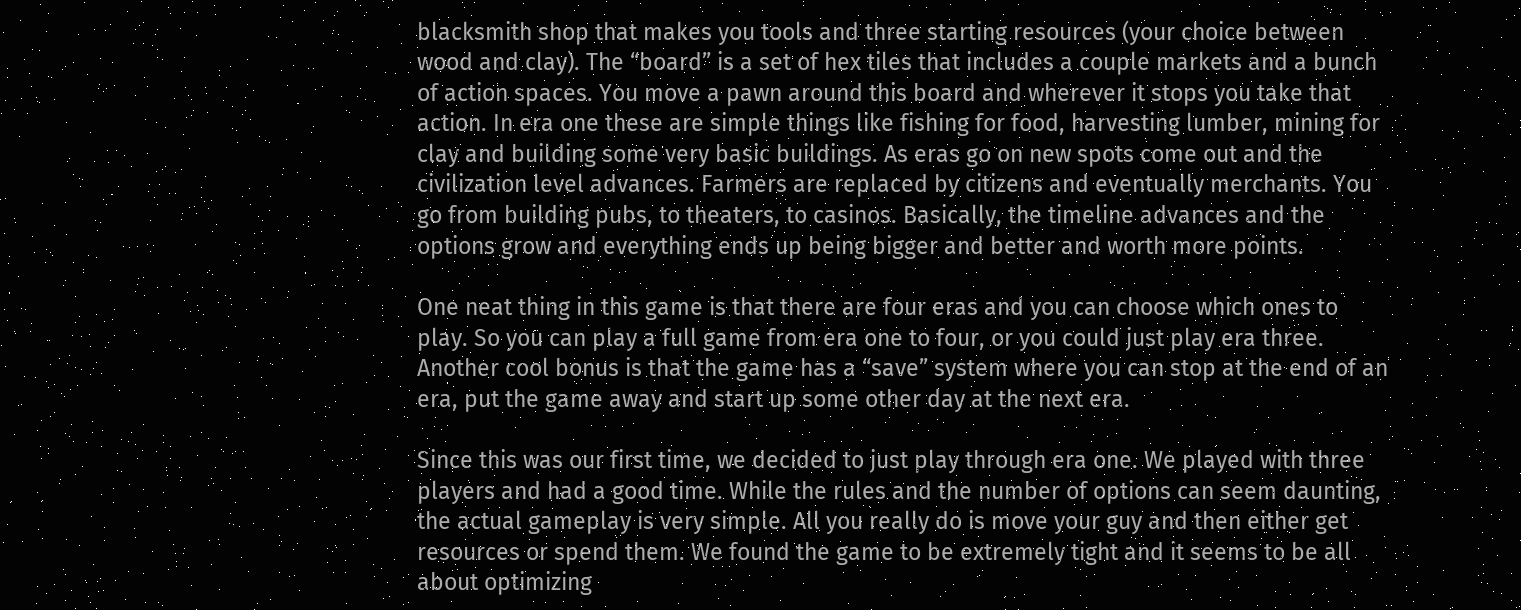blacksmith shop that makes you tools and three starting resources (your choice between wood and clay). The “board” is a set of hex tiles that includes a couple markets and a bunch of action spaces. You move a pawn around this board and wherever it stops you take that action. In era one these are simple things like fishing for food, harvesting lumber, mining for clay and building some very basic buildings. As eras go on new spots come out and the civilization level advances. Farmers are replaced by citizens and eventually merchants. You go from building pubs, to theaters, to casinos. Basically, the timeline advances and the options grow and everything ends up being bigger and better and worth more points.

One neat thing in this game is that there are four eras and you can choose which ones to play. So you can play a full game from era one to four, or you could just play era three. Another cool bonus is that the game has a “save” system where you can stop at the end of an era, put the game away and start up some other day at the next era.

Since this was our first time, we decided to just play through era one. We played with three players and had a good time. While the rules and the number of options can seem daunting, the actual gameplay is very simple. All you really do is move your guy and then either get resources or spend them. We found the game to be extremely tight and it seems to be all about optimizing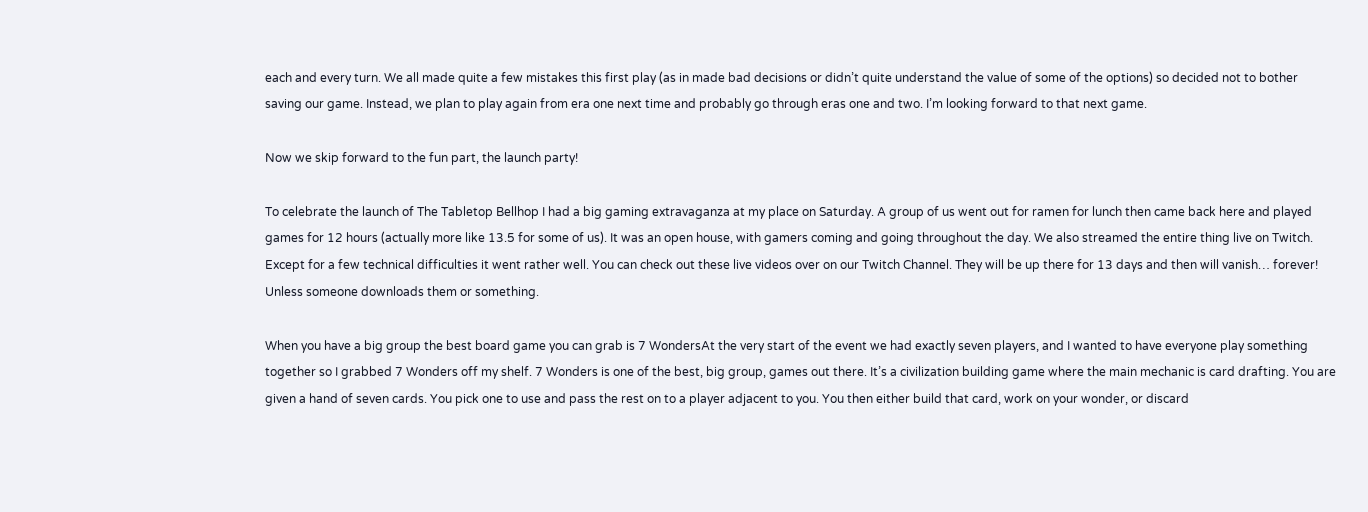each and every turn. We all made quite a few mistakes this first play (as in made bad decisions or didn’t quite understand the value of some of the options) so decided not to bother saving our game. Instead, we plan to play again from era one next time and probably go through eras one and two. I’m looking forward to that next game.

Now we skip forward to the fun part, the launch party!

To celebrate the launch of The Tabletop Bellhop I had a big gaming extravaganza at my place on Saturday. A group of us went out for ramen for lunch then came back here and played games for 12 hours (actually more like 13.5 for some of us). It was an open house, with gamers coming and going throughout the day. We also streamed the entire thing live on Twitch. Except for a few technical difficulties it went rather well. You can check out these live videos over on our Twitch Channel. They will be up there for 13 days and then will vanish… forever! Unless someone downloads them or something.

When you have a big group the best board game you can grab is 7 WondersAt the very start of the event we had exactly seven players, and I wanted to have everyone play something together so I grabbed 7 Wonders off my shelf. 7 Wonders is one of the best, big group, games out there. It’s a civilization building game where the main mechanic is card drafting. You are given a hand of seven cards. You pick one to use and pass the rest on to a player adjacent to you. You then either build that card, work on your wonder, or discard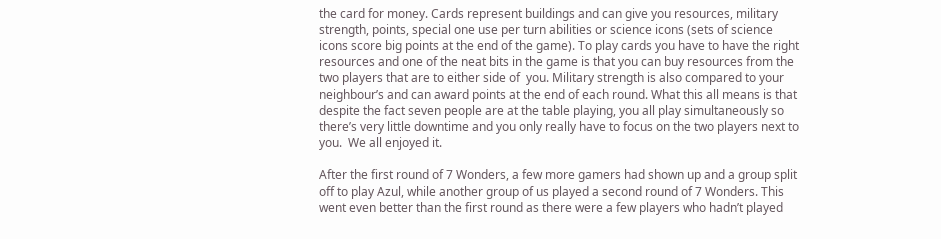the card for money. Cards represent buildings and can give you resources, military strength, points, special one use per turn abilities or science icons (sets of science icons score big points at the end of the game). To play cards you have to have the right resources and one of the neat bits in the game is that you can buy resources from the two players that are to either side of  you. Military strength is also compared to your neighbour’s and can award points at the end of each round. What this all means is that despite the fact seven people are at the table playing, you all play simultaneously so there’s very little downtime and you only really have to focus on the two players next to you.  We all enjoyed it.

After the first round of 7 Wonders, a few more gamers had shown up and a group split off to play Azul, while another group of us played a second round of 7 Wonders. This went even better than the first round as there were a few players who hadn’t played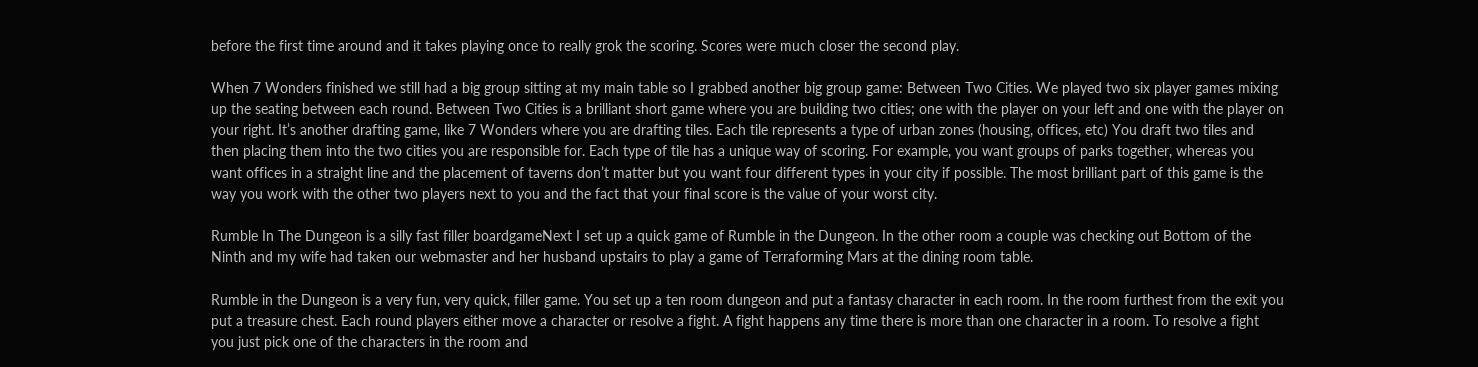before the first time around and it takes playing once to really grok the scoring. Scores were much closer the second play.

When 7 Wonders finished we still had a big group sitting at my main table so I grabbed another big group game: Between Two Cities. We played two six player games mixing up the seating between each round. Between Two Cities is a brilliant short game where you are building two cities; one with the player on your left and one with the player on your right. It’s another drafting game, like 7 Wonders where you are drafting tiles. Each tile represents a type of urban zones (housing, offices, etc) You draft two tiles and then placing them into the two cities you are responsible for. Each type of tile has a unique way of scoring. For example, you want groups of parks together, whereas you want offices in a straight line and the placement of taverns don’t matter but you want four different types in your city if possible. The most brilliant part of this game is the way you work with the other two players next to you and the fact that your final score is the value of your worst city.

Rumble In The Dungeon is a silly fast filler boardgameNext I set up a quick game of Rumble in the Dungeon. In the other room a couple was checking out Bottom of the Ninth and my wife had taken our webmaster and her husband upstairs to play a game of Terraforming Mars at the dining room table.

Rumble in the Dungeon is a very fun, very quick, filler game. You set up a ten room dungeon and put a fantasy character in each room. In the room furthest from the exit you put a treasure chest. Each round players either move a character or resolve a fight. A fight happens any time there is more than one character in a room. To resolve a fight you just pick one of the characters in the room and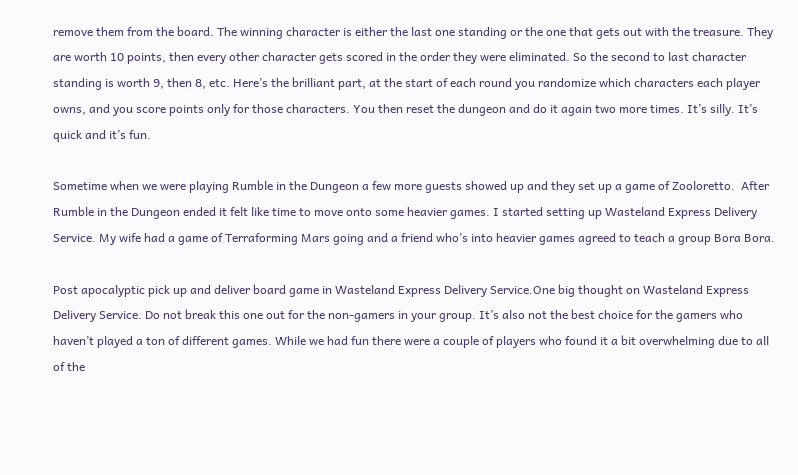remove them from the board. The winning character is either the last one standing or the one that gets out with the treasure. They are worth 10 points, then every other character gets scored in the order they were eliminated. So the second to last character standing is worth 9, then 8, etc. Here’s the brilliant part, at the start of each round you randomize which characters each player owns, and you score points only for those characters. You then reset the dungeon and do it again two more times. It’s silly. It’s quick and it’s fun.

Sometime when we were playing Rumble in the Dungeon a few more guests showed up and they set up a game of Zooloretto.  After Rumble in the Dungeon ended it felt like time to move onto some heavier games. I started setting up Wasteland Express Delivery Service. My wife had a game of Terraforming Mars going and a friend who’s into heavier games agreed to teach a group Bora Bora.

Post apocalyptic pick up and deliver board game in Wasteland Express Delivery Service.One big thought on Wasteland Express Delivery Service. Do not break this one out for the non-gamers in your group. It’s also not the best choice for the gamers who haven’t played a ton of different games. While we had fun there were a couple of players who found it a bit overwhelming due to all of the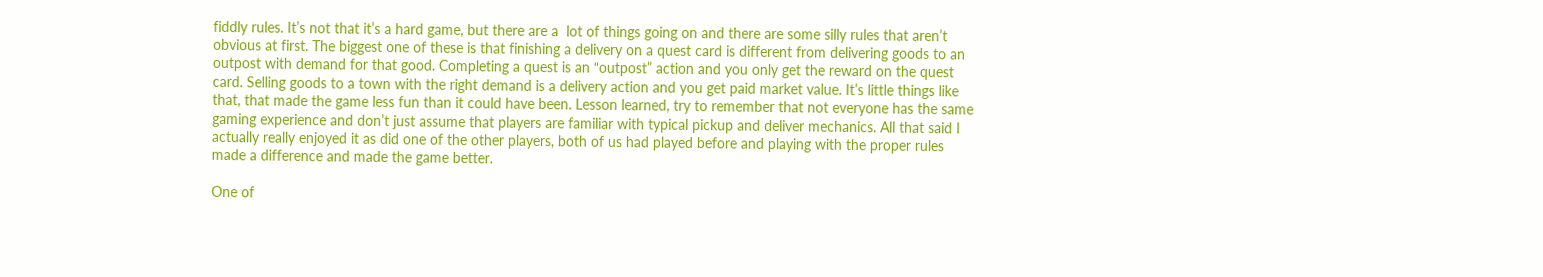fiddly rules. It’s not that it’s a hard game, but there are a  lot of things going on and there are some silly rules that aren’t obvious at first. The biggest one of these is that finishing a delivery on a quest card is different from delivering goods to an outpost with demand for that good. Completing a quest is an “outpost” action and you only get the reward on the quest card. Selling goods to a town with the right demand is a delivery action and you get paid market value. It’s little things like that, that made the game less fun than it could have been. Lesson learned, try to remember that not everyone has the same gaming experience and don’t just assume that players are familiar with typical pickup and deliver mechanics. All that said I actually really enjoyed it as did one of the other players, both of us had played before and playing with the proper rules made a difference and made the game better.

One of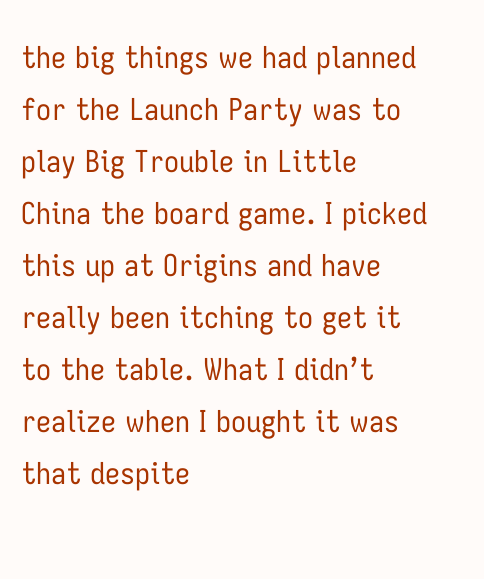the big things we had planned for the Launch Party was to play Big Trouble in Little China the board game. I picked this up at Origins and have really been itching to get it to the table. What I didn’t realize when I bought it was that despite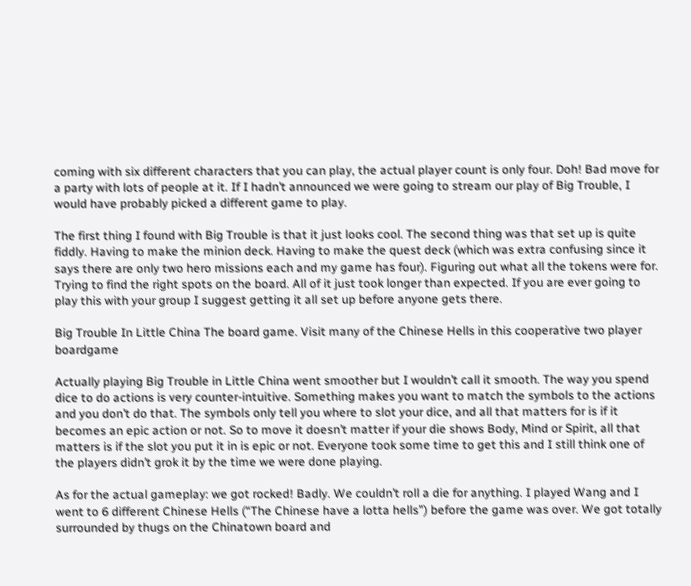coming with six different characters that you can play, the actual player count is only four. Doh! Bad move for a party with lots of people at it. If I hadn’t announced we were going to stream our play of Big Trouble, I would have probably picked a different game to play.

The first thing I found with Big Trouble is that it just looks cool. The second thing was that set up is quite fiddly. Having to make the minion deck. Having to make the quest deck (which was extra confusing since it says there are only two hero missions each and my game has four). Figuring out what all the tokens were for. Trying to find the right spots on the board. All of it just took longer than expected. If you are ever going to play this with your group I suggest getting it all set up before anyone gets there.

Big Trouble In Little China The board game. Visit many of the Chinese Hells in this cooperative two player boardgame

Actually playing Big Trouble in Little China went smoother but I wouldn’t call it smooth. The way you spend dice to do actions is very counter-intuitive. Something makes you want to match the symbols to the actions and you don’t do that. The symbols only tell you where to slot your dice, and all that matters for is if it becomes an epic action or not. So to move it doesn’t matter if your die shows Body, Mind or Spirit, all that matters is if the slot you put it in is epic or not. Everyone took some time to get this and I still think one of the players didn’t grok it by the time we were done playing.

As for the actual gameplay: we got rocked! Badly. We couldn’t roll a die for anything. I played Wang and I went to 6 different Chinese Hells (“The Chinese have a lotta hells”) before the game was over. We got totally surrounded by thugs on the Chinatown board and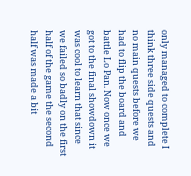only managed to complete I think three side quests and no main quests before we had to flip the board and battle Lo Pan. Now once we got to the final showdown it was cool to learn that since we failed so badly on the first half of the game the second half was made a bit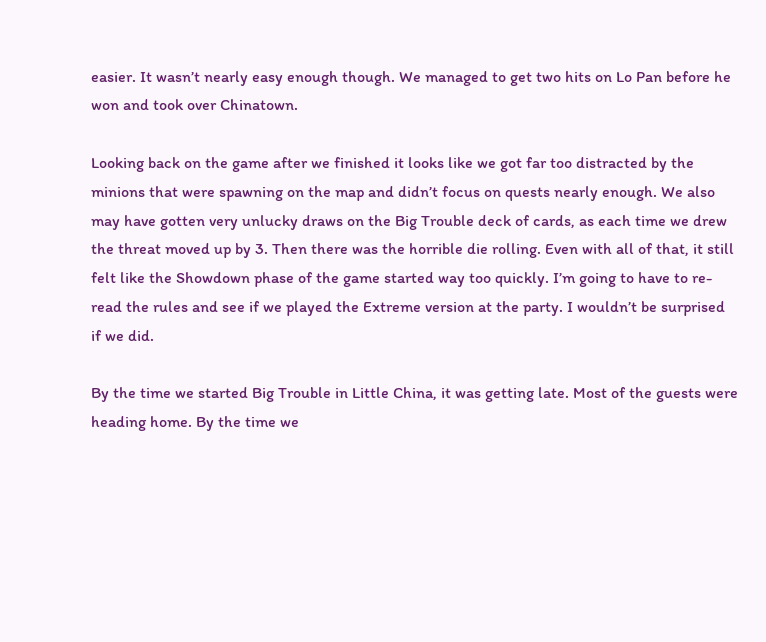easier. It wasn’t nearly easy enough though. We managed to get two hits on Lo Pan before he won and took over Chinatown.

Looking back on the game after we finished it looks like we got far too distracted by the minions that were spawning on the map and didn’t focus on quests nearly enough. We also may have gotten very unlucky draws on the Big Trouble deck of cards, as each time we drew the threat moved up by 3. Then there was the horrible die rolling. Even with all of that, it still felt like the Showdown phase of the game started way too quickly. I’m going to have to re-read the rules and see if we played the Extreme version at the party. I wouldn’t be surprised if we did.

By the time we started Big Trouble in Little China, it was getting late. Most of the guests were heading home. By the time we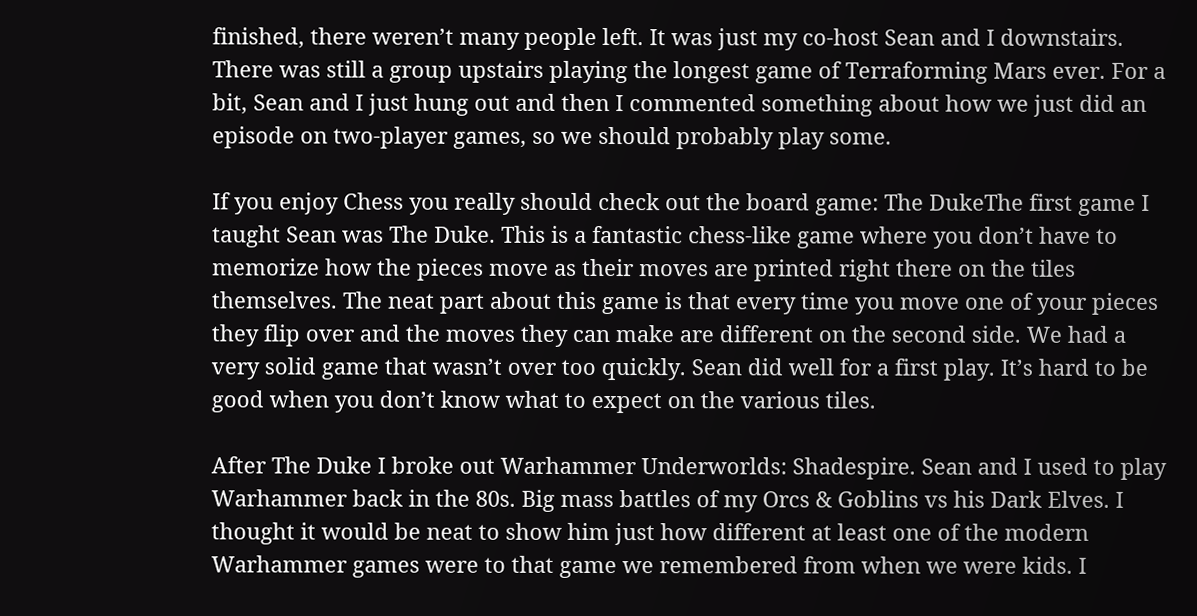finished, there weren’t many people left. It was just my co-host Sean and I downstairs. There was still a group upstairs playing the longest game of Terraforming Mars ever. For a bit, Sean and I just hung out and then I commented something about how we just did an episode on two-player games, so we should probably play some.

If you enjoy Chess you really should check out the board game: The DukeThe first game I taught Sean was The Duke. This is a fantastic chess-like game where you don’t have to memorize how the pieces move as their moves are printed right there on the tiles themselves. The neat part about this game is that every time you move one of your pieces they flip over and the moves they can make are different on the second side. We had a very solid game that wasn’t over too quickly. Sean did well for a first play. It’s hard to be good when you don’t know what to expect on the various tiles.

After The Duke I broke out Warhammer Underworlds: Shadespire. Sean and I used to play Warhammer back in the 80s. Big mass battles of my Orcs & Goblins vs his Dark Elves. I thought it would be neat to show him just how different at least one of the modern Warhammer games were to that game we remembered from when we were kids. I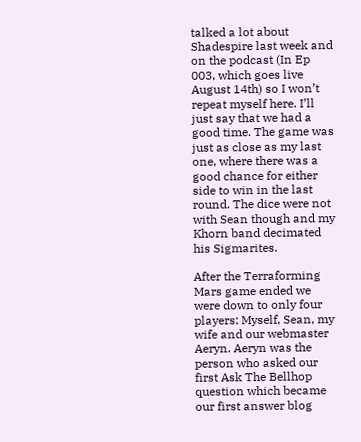talked a lot about Shadespire last week and on the podcast (In Ep 003, which goes live August 14th) so I won’t repeat myself here. I’ll just say that we had a good time. The game was just as close as my last one, where there was a good chance for either side to win in the last round. The dice were not with Sean though and my Khorn band decimated his Sigmarites.

After the Terraforming Mars game ended we were down to only four players: Myself, Sean, my wife and our webmaster Aeryn. Aeryn was the person who asked our first Ask The Bellhop question which became our first answer blog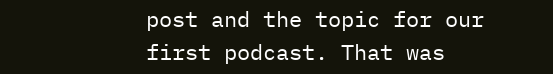post and the topic for our first podcast. That was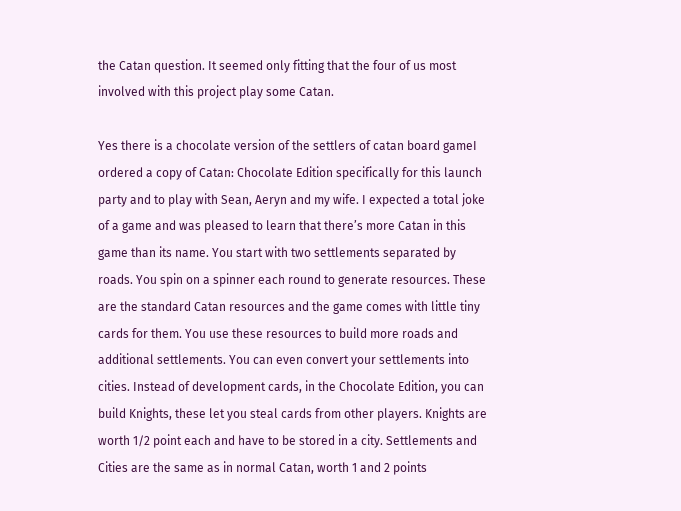the Catan question. It seemed only fitting that the four of us most involved with this project play some Catan.

Yes there is a chocolate version of the settlers of catan board gameI ordered a copy of Catan: Chocolate Edition specifically for this launch party and to play with Sean, Aeryn and my wife. I expected a total joke of a game and was pleased to learn that there’s more Catan in this game than its name. You start with two settlements separated by roads. You spin on a spinner each round to generate resources. These are the standard Catan resources and the game comes with little tiny cards for them. You use these resources to build more roads and additional settlements. You can even convert your settlements into cities. Instead of development cards, in the Chocolate Edition, you can build Knights, these let you steal cards from other players. Knights are worth 1/2 point each and have to be stored in a city. Settlements and Cities are the same as in normal Catan, worth 1 and 2 points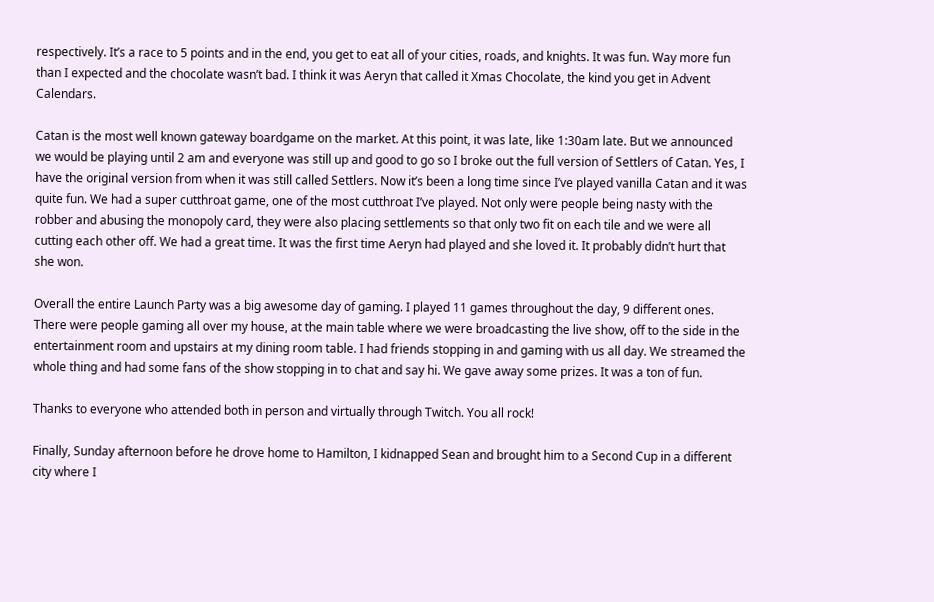respectively. It’s a race to 5 points and in the end, you get to eat all of your cities, roads, and knights. It was fun. Way more fun than I expected and the chocolate wasn’t bad. I think it was Aeryn that called it Xmas Chocolate, the kind you get in Advent Calendars.

Catan is the most well known gateway boardgame on the market. At this point, it was late, like 1:30am late. But we announced we would be playing until 2 am and everyone was still up and good to go so I broke out the full version of Settlers of Catan. Yes, I have the original version from when it was still called Settlers. Now it’s been a long time since I’ve played vanilla Catan and it was quite fun. We had a super cutthroat game, one of the most cutthroat I’ve played. Not only were people being nasty with the robber and abusing the monopoly card, they were also placing settlements so that only two fit on each tile and we were all cutting each other off. We had a great time. It was the first time Aeryn had played and she loved it. It probably didn’t hurt that she won.

Overall the entire Launch Party was a big awesome day of gaming. I played 11 games throughout the day, 9 different ones. There were people gaming all over my house, at the main table where we were broadcasting the live show, off to the side in the entertainment room and upstairs at my dining room table. I had friends stopping in and gaming with us all day. We streamed the whole thing and had some fans of the show stopping in to chat and say hi. We gave away some prizes. It was a ton of fun.

Thanks to everyone who attended both in person and virtually through Twitch. You all rock!

Finally, Sunday afternoon before he drove home to Hamilton, I kidnapped Sean and brought him to a Second Cup in a different city where I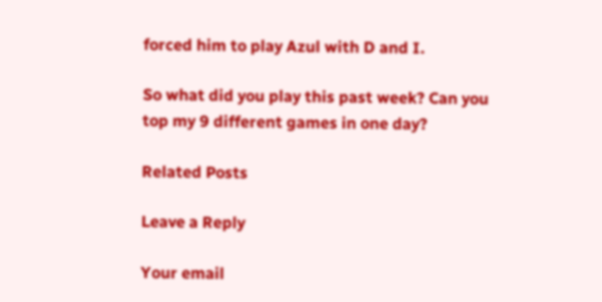forced him to play Azul with D and I.

So what did you play this past week? Can you top my 9 different games in one day?

Related Posts

Leave a Reply

Your email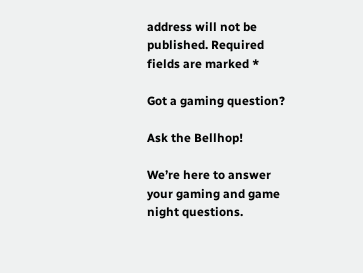address will not be published. Required fields are marked *

Got a gaming question?

Ask the Bellhop!

We’re here to answer your gaming and game night questions.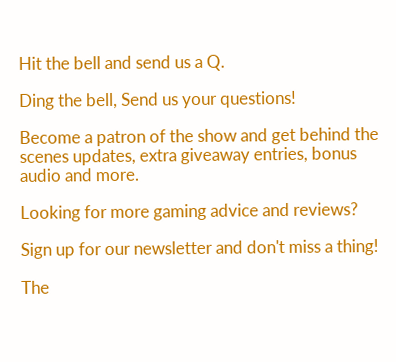Hit the bell and send us a Q.

Ding the bell, Send us your questions!

Become a patron of the show and get behind the scenes updates, extra giveaway entries, bonus audio and more.

Looking for more gaming advice and reviews?

Sign up for our newsletter and don't miss a thing!

The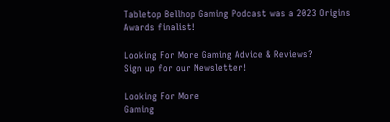Tabletop Bellhop Gaming Podcast was a 2023 Origins Awards finalist!

Looking For More Gaming Advice & Reviews?
Sign up for our Newsletter!

Looking For More
Gaming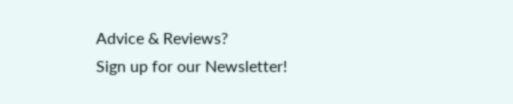Advice & Reviews?
Sign up for our Newsletter!